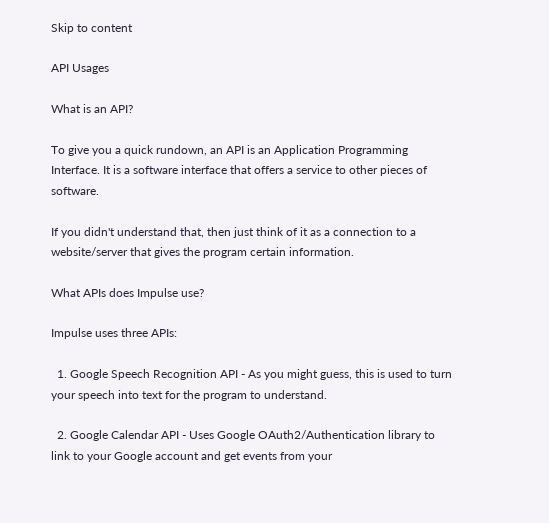Skip to content

API Usages

What is an API?

To give you a quick rundown, an API is an Application Programming Interface. It is a software interface that offers a service to other pieces of software.

If you didn't understand that, then just think of it as a connection to a website/server that gives the program certain information.

What APIs does Impulse use?

Impulse uses three APIs:

  1. Google Speech Recognition API - As you might guess, this is used to turn your speech into text for the program to understand.

  2. Google Calendar API - Uses Google OAuth2/Authentication library to link to your Google account and get events from your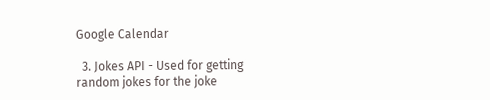Google Calendar

  3. Jokes API - Used for getting random jokes for the joke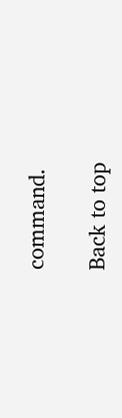command.

Back to top